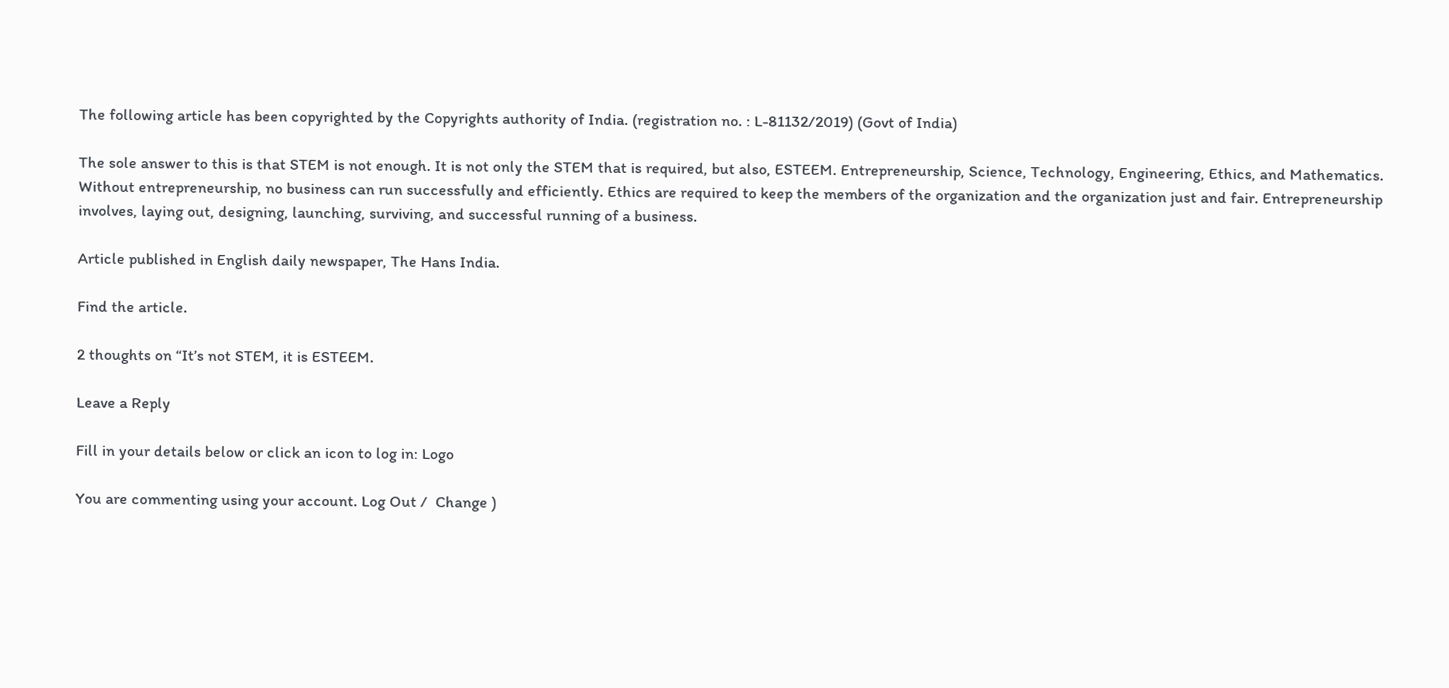The following article has been copyrighted by the Copyrights authority of India. (registration no. : L-81132/2019) (Govt of India)

The sole answer to this is that STEM is not enough. It is not only the STEM that is required, but also, ESTEEM. Entrepreneurship, Science, Technology, Engineering, Ethics, and Mathematics. Without entrepreneurship, no business can run successfully and efficiently. Ethics are required to keep the members of the organization and the organization just and fair. Entrepreneurship involves, laying out, designing, launching, surviving, and successful running of a business.

Article published in English daily newspaper, The Hans India.

Find the article.

2 thoughts on “It’s not STEM, it is ESTEEM.

Leave a Reply

Fill in your details below or click an icon to log in: Logo

You are commenting using your account. Log Out /  Change )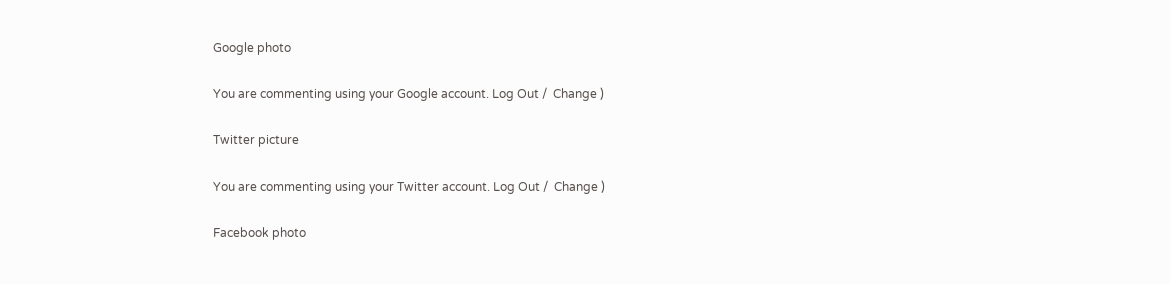Google photo

You are commenting using your Google account. Log Out /  Change )

Twitter picture

You are commenting using your Twitter account. Log Out /  Change )

Facebook photo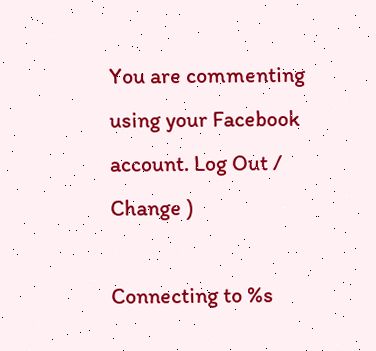You are commenting using your Facebook account. Log Out /  Change )

Connecting to %s